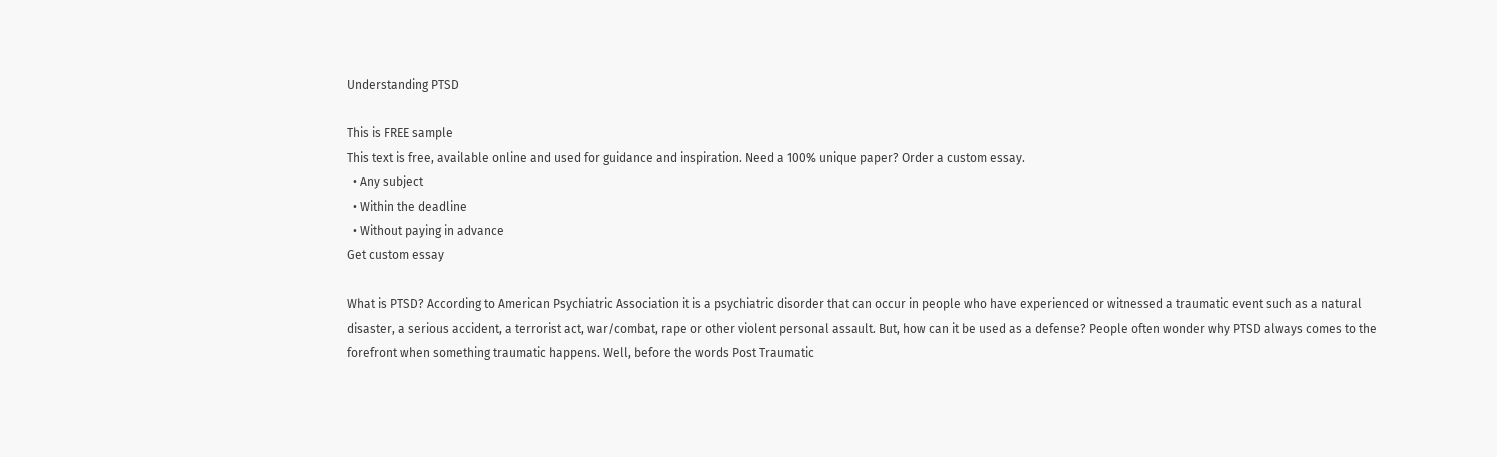Understanding PTSD

This is FREE sample
This text is free, available online and used for guidance and inspiration. Need a 100% unique paper? Order a custom essay.
  • Any subject
  • Within the deadline
  • Without paying in advance
Get custom essay

What is PTSD? According to American Psychiatric Association it is a psychiatric disorder that can occur in people who have experienced or witnessed a traumatic event such as a natural disaster, a serious accident, a terrorist act, war/combat, rape or other violent personal assault. But, how can it be used as a defense? People often wonder why PTSD always comes to the forefront when something traumatic happens. Well, before the words Post Traumatic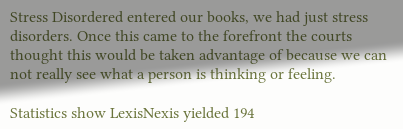Stress Disordered entered our books, we had just stress disorders. Once this came to the forefront the courts thought this would be taken advantage of because we can not really see what a person is thinking or feeling.

Statistics show LexisNexis yielded 194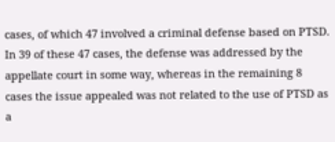cases, of which 47 involved a criminal defense based on PTSD. In 39 of these 47 cases, the defense was addressed by the appellate court in some way, whereas in the remaining 8 cases the issue appealed was not related to the use of PTSD as a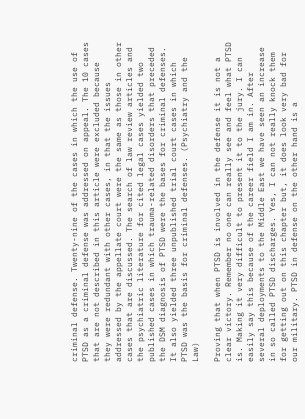criminal defense. Twenty-nine of the cases in which the use of PTSD as a criminal defense was addressed on appeal. The 10 cases that are not described in this article were excluded because they were redundant with other cases, in that the issues addressed by the appellate court were the same as those in other cases that are discussed. The search of law review articles and the psychiatric literature for cited legal cases yielded two published cases in which trauma-related disorders that preceded the DSM diagnosis of PTSD were the bases for criminal defenses. It also yielded three unpublished trial court cases in which PTSD was the basis for criminal defenses. (Psychiatry and the Law)

Proving that when PTSD is involved in the defense it is not a clear victory. Remember no one can really see and feel what PTSD is. Making it very difficult to present it to the jury. I can easily say this because of the career field I am in. After several deployments to the Middle East we have seen an increase in so called PTSD discharges. Yes, I can not really knock them for getting out on this chapter but, it does look very bad for our military. PTSD in defense on the other hand is a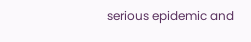serious epidemic and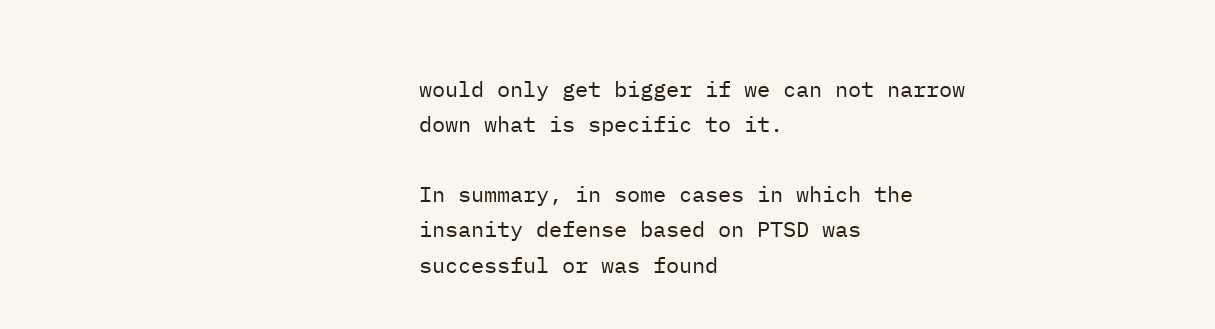would only get bigger if we can not narrow down what is specific to it.

In summary, in some cases in which the insanity defense based on PTSD was successful or was found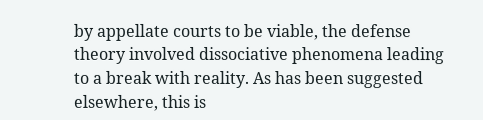by appellate courts to be viable, the defense theory involved dissociative phenomena leading to a break with reality. As has been suggested elsewhere, this is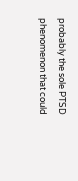probably the sole PTSD phenomenon that could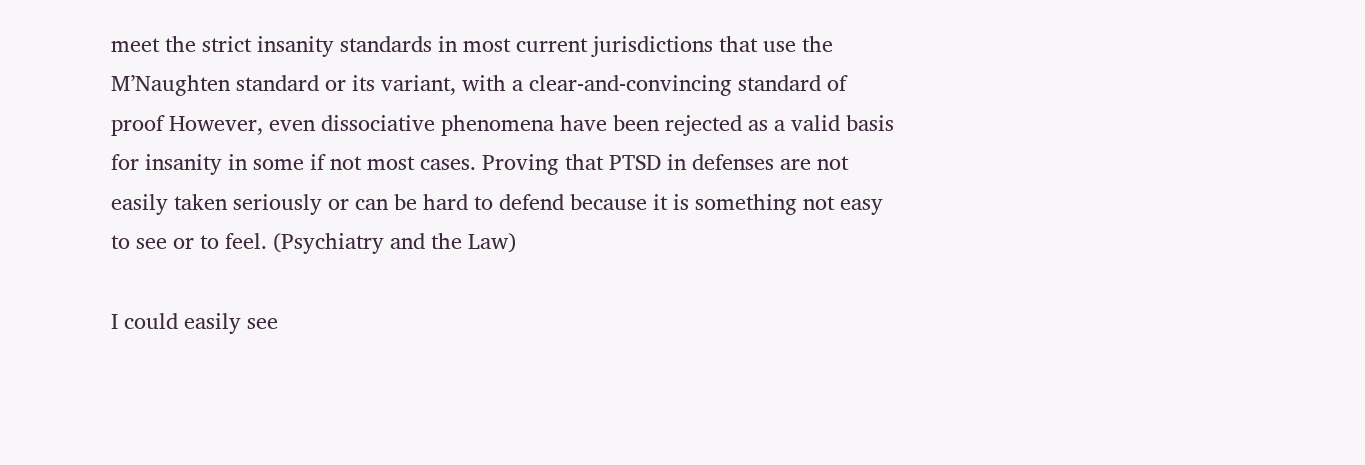meet the strict insanity standards in most current jurisdictions that use the M’Naughten standard or its variant, with a clear-and-convincing standard of proof However, even dissociative phenomena have been rejected as a valid basis for insanity in some if not most cases. Proving that PTSD in defenses are not easily taken seriously or can be hard to defend because it is something not easy to see or to feel. (Psychiatry and the Law)

I could easily see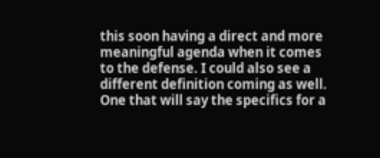this soon having a direct and more meaningful agenda when it comes to the defense. I could also see a different definition coming as well. One that will say the specifics for a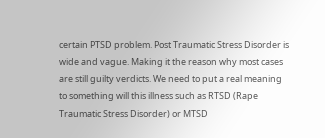certain PTSD problem. Post Traumatic Stress Disorder is wide and vague. Making it the reason why most cases are still guilty verdicts. We need to put a real meaning to something will this illness such as RTSD (Rape Traumatic Stress Disorder) or MTSD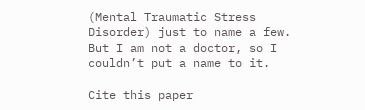(Mental Traumatic Stress Disorder) just to name a few. But I am not a doctor, so I couldn’t put a name to it.

Cite this paper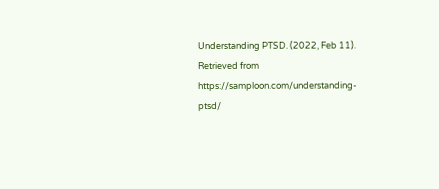Understanding PTSD. (2022, Feb 11). Retrieved from https://samploon.com/understanding-ptsd/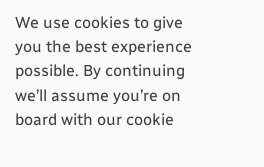We use cookies to give you the best experience possible. By continuing we’ll assume you’re on board with our cookie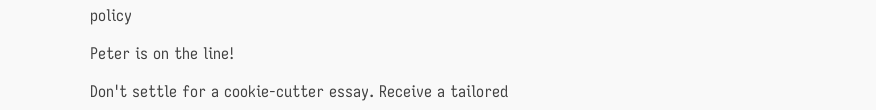policy

Peter is on the line!

Don't settle for a cookie-cutter essay. Receive a tailored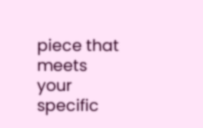piece that meets your specific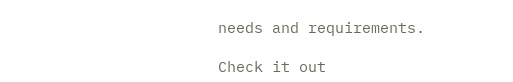needs and requirements.

Check it out